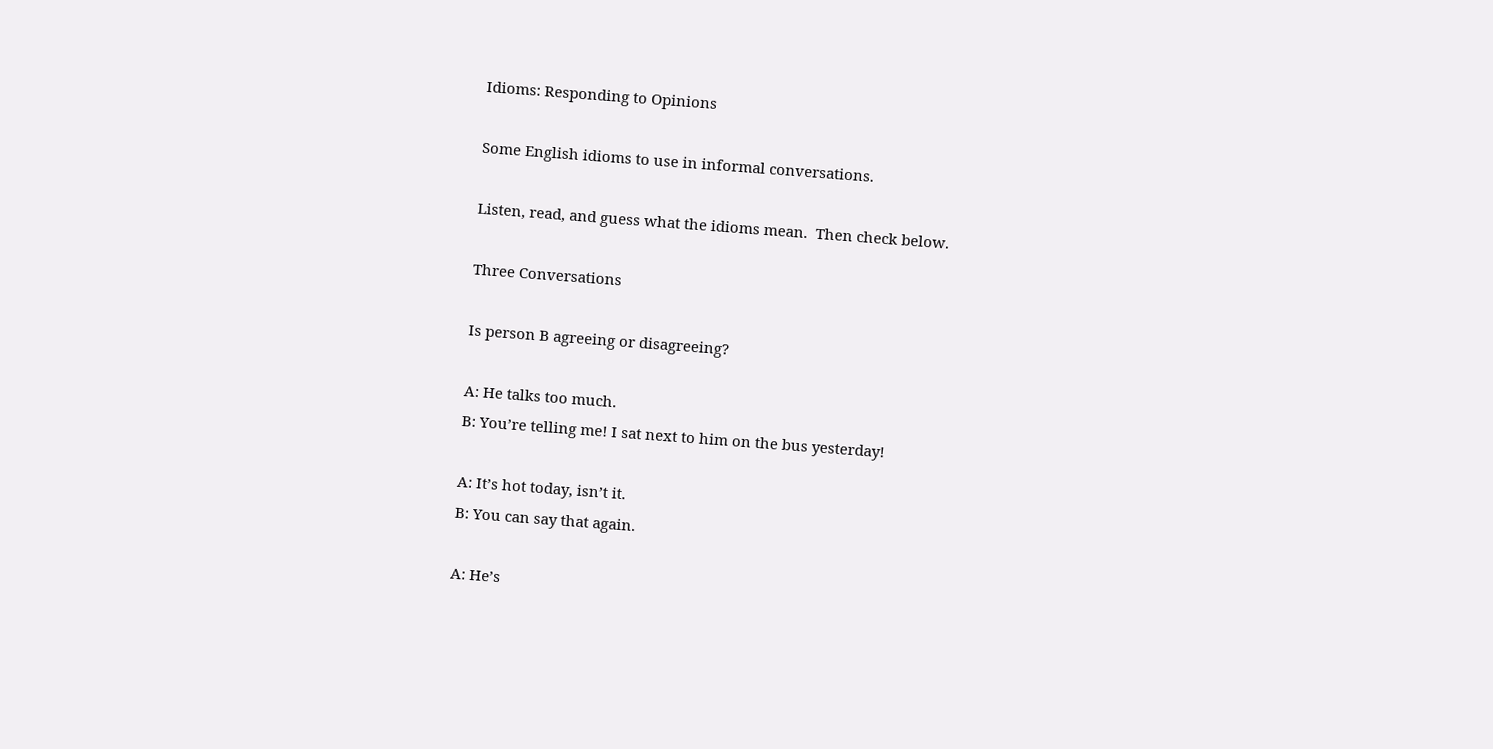Idioms: Responding to Opinions

Some English idioms to use in informal conversations.

Listen, read, and guess what the idioms mean.  Then check below.

Three Conversations

Is person B agreeing or disagreeing?

A: He talks too much.
B: You’re telling me! I sat next to him on the bus yesterday!

A: It’s hot today, isn’t it.
B: You can say that again.

A: He’s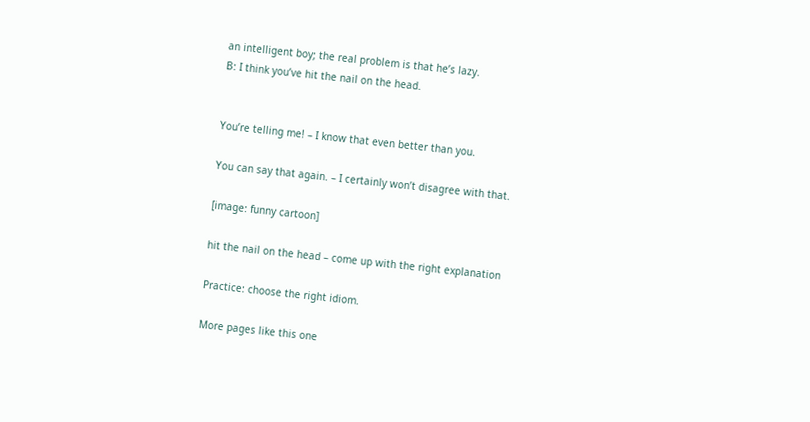an intelligent boy; the real problem is that he’s lazy.
B: I think you’ve hit the nail on the head.


You’re telling me! – I know that even better than you.

You can say that again. – I certainly won’t disagree with that.

[image: funny cartoon]

hit the nail on the head – come up with the right explanation

Practice: choose the right idiom.

More pages like this one